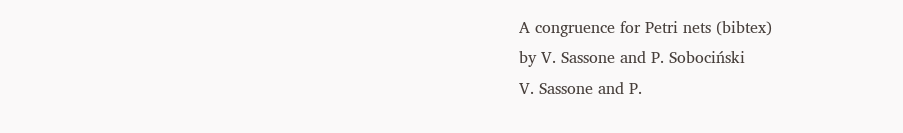A congruence for Petri nets (bibtex)
by V. Sassone and P. Sobociński
V. Sassone and P.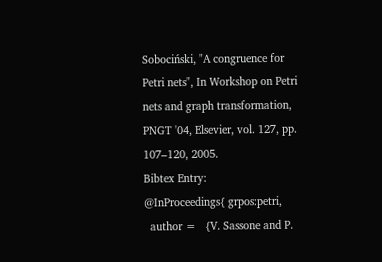Sobociński, "A congruence for Petri nets", In Workshop on Petri nets and graph transformation, PNGT '04, Elsevier, vol. 127, pp. 107–120, 2005.
Bibtex Entry:
@InProceedings{ grpos:petri,
  author =   {V. Sassone and P.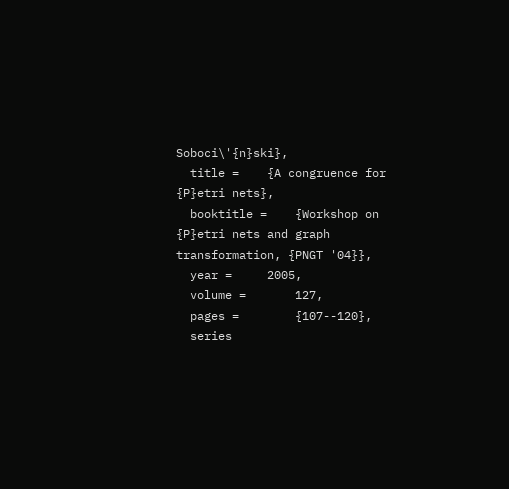Soboci\'{n}ski},
  title =    {A congruence for {P}etri nets},
  booktitle =    {Workshop on {P}etri nets and graph transformation, {PNGT '04}},
  year =     2005,
  volume =       127,
  pages =        {107--120},
  series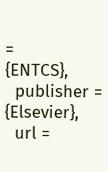=       {ENTCS},
  publisher = {Elsevier},
  url =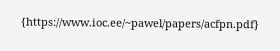{https://www.ioc.ee/~pawel/papers/acfpn.pdf}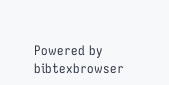Powered by bibtexbrowser